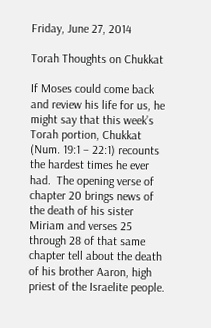Friday, June 27, 2014

Torah Thoughts on Chukkat

If Moses could come back and review his life for us, he might say that this week’s Torah portion, Chukkat (Num. 19:1 – 22:1) recounts the hardest times he ever had.  The opening verse of chapter 20 brings news of the death of his sister Miriam and verses 25 through 28 of that same chapter tell about the death of his brother Aaron, high priest of the Israelite people.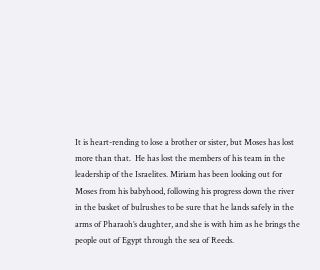It is heart-rending to lose a brother or sister, but Moses has lost more than that.  He has lost the members of his team in the leadership of the Israelites. Miriam has been looking out for Moses from his babyhood, following his progress down the river in the basket of bulrushes to be sure that he lands safely in the arms of Pharaoh’s daughter, and she is with him as he brings the people out of Egypt through the sea of Reeds.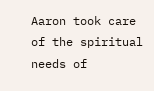Aaron took care of the spiritual needs of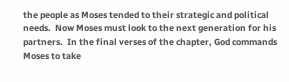the people as Moses tended to their strategic and political needs.  Now Moses must look to the next generation for his partners.  In the final verses of the chapter, God commands Moses to take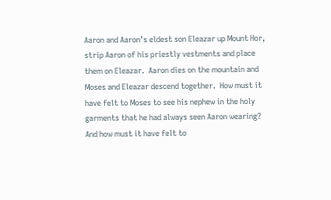Aaron and Aaron’s eldest son Eleazar up Mount Hor, strip Aaron of his priestly vestments and place them on Eleazar.  Aaron dies on the mountain and Moses and Eleazar descend together.  How must it have felt to Moses to see his nephew in the holy garments that he had always seen Aaron wearing?  And how must it have felt to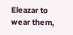Eleazar to wear them,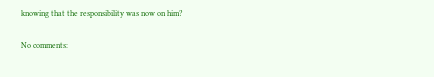knowing that the responsibility was now on him?

No comments: